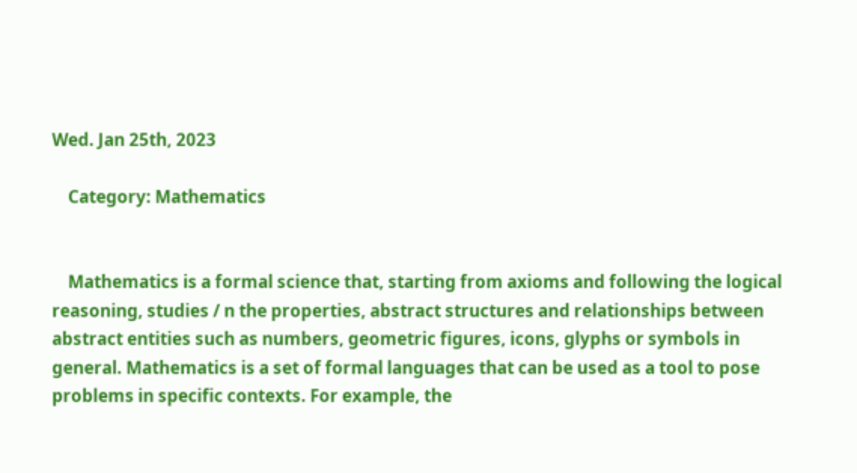Wed. Jan 25th, 2023

    Category: Mathematics


    Mathematics is a formal science that, starting from axioms and following the logical reasoning, studies / n the properties, abstract structures and relationships between abstract entities such as numbers, geometric figures, icons, glyphs or symbols in general. Mathematics is a set of formal languages that can be used as a tool to pose problems in specific contexts. For example, the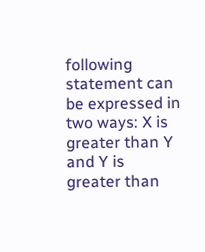following statement can be expressed in two ways: X is greater than Y and Y is greater than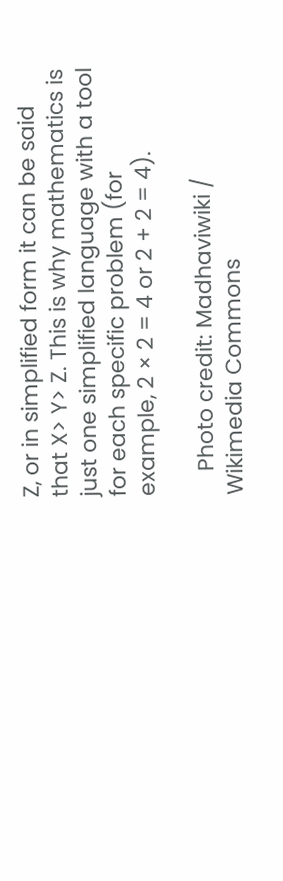Z, or in simplified form it can be said that X> Y> Z. This is why mathematics is just one simplified language with a tool for each specific problem (for example, 2 × 2 = 4 or 2 + 2 = 4).

    Photo credit: Madhaviwiki / Wikimedia Commons